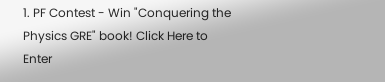1. PF Contest - Win "Conquering the Physics GRE" book! Click Here to Enter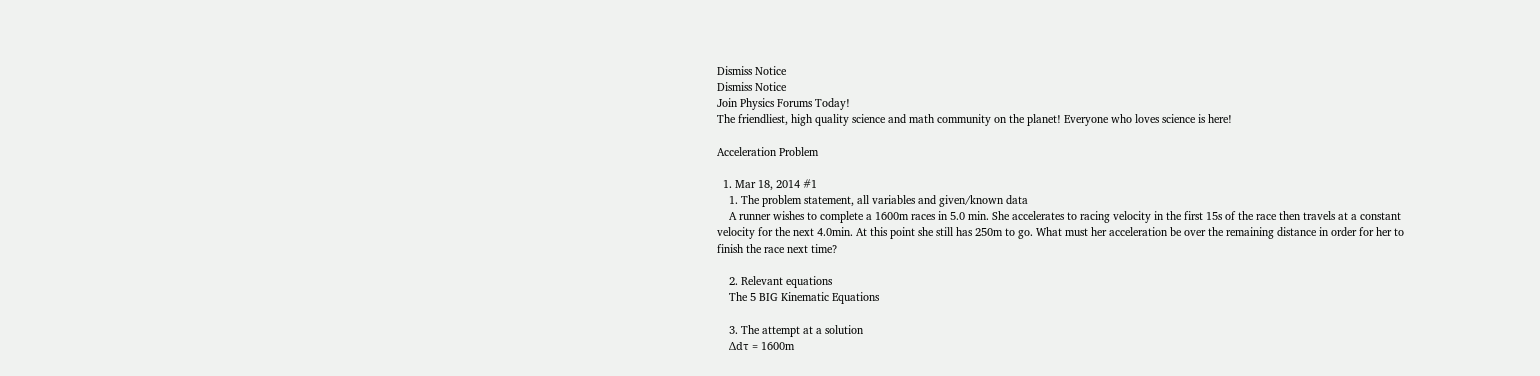Dismiss Notice
Dismiss Notice
Join Physics Forums Today!
The friendliest, high quality science and math community on the planet! Everyone who loves science is here!

Acceleration Problem

  1. Mar 18, 2014 #1
    1. The problem statement, all variables and given/known data
    A runner wishes to complete a 1600m races in 5.0 min. She accelerates to racing velocity in the first 15s of the race then travels at a constant velocity for the next 4.0min. At this point she still has 250m to go. What must her acceleration be over the remaining distance in order for her to finish the race next time?

    2. Relevant equations
    The 5 BIG Kinematic Equations

    3. The attempt at a solution
    Δdτ = 1600m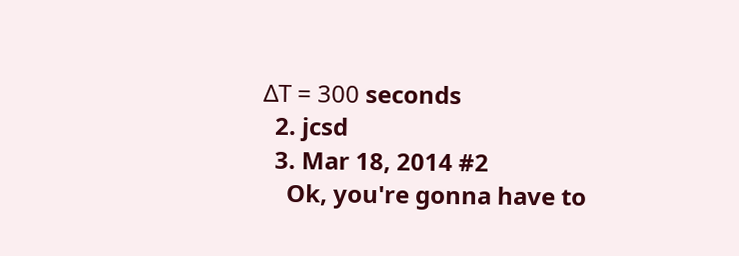ΔT = 300 seconds
  2. jcsd
  3. Mar 18, 2014 #2
    Ok, you're gonna have to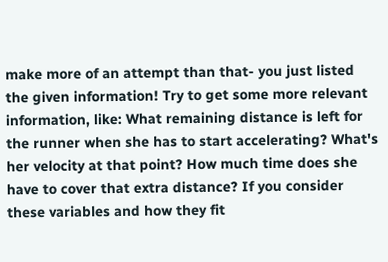make more of an attempt than that- you just listed the given information! Try to get some more relevant information, like: What remaining distance is left for the runner when she has to start accelerating? What's her velocity at that point? How much time does she have to cover that extra distance? If you consider these variables and how they fit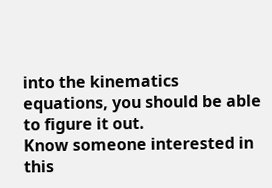into the kinematics equations, you should be able to figure it out.
Know someone interested in this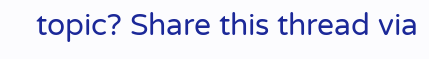topic? Share this thread via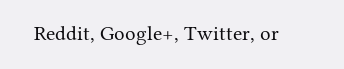Reddit, Google+, Twitter, or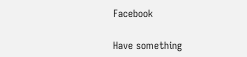Facebook

Have something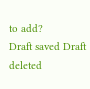to add?
Draft saved Draft deleted